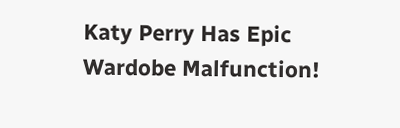Katy Perry Has Epic Wardobe Malfunction!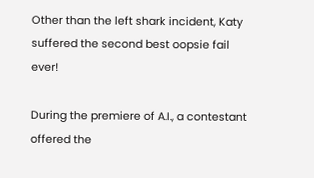Other than the left shark incident, Katy suffered the second best oopsie fail ever!

During the premiere of A.I., a contestant offered the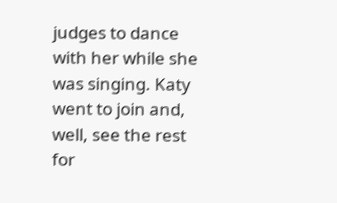judges to dance with her while she was singing. Katy went to join and, well, see the rest for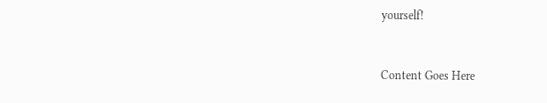yourself!



Content Goes Here